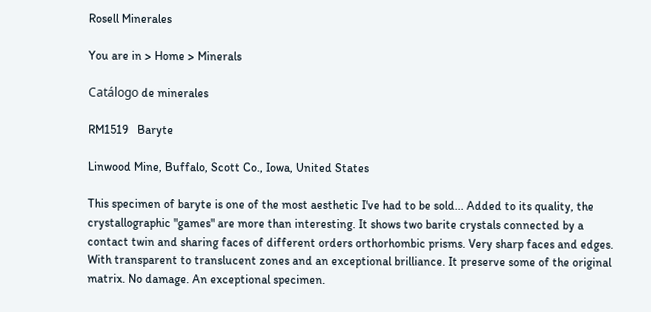Rosell Minerales

You are in > Home > Minerals

Catálogo de minerales

RM1519   Baryte

Linwood Mine, Buffalo, Scott Co., Iowa, United States

This specimen of baryte is one of the most aesthetic I've had to be sold... Added to its quality, the crystallographic "games" are more than interesting. It shows two barite crystals connected by a contact twin and sharing faces of different orders orthorhombic prisms. Very sharp faces and edges. With transparent to translucent zones and an exceptional brilliance. It preserve some of the original matrix. No damage. An exceptional specimen.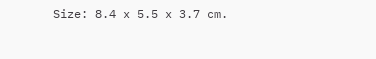Size: 8.4 x 5.5 x 3.7 cm.